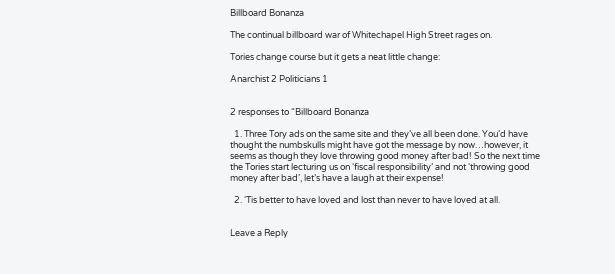Billboard Bonanza

The continual billboard war of Whitechapel High Street rages on.

Tories change course but it gets a neat little change:

Anarchist 2 Politicians 1


2 responses to “Billboard Bonanza

  1. Three Tory ads on the same site and they’ve all been done. You’d have thought the numbskulls might have got the message by now…however, it seems as though they love throwing good money after bad! So the next time the Tories start lecturing us on ‘fiscal responsibility’ and not ‘throwing good money after bad’, let’s have a laugh at their expense!

  2. ‘Tis better to have loved and lost than never to have loved at all.


Leave a Reply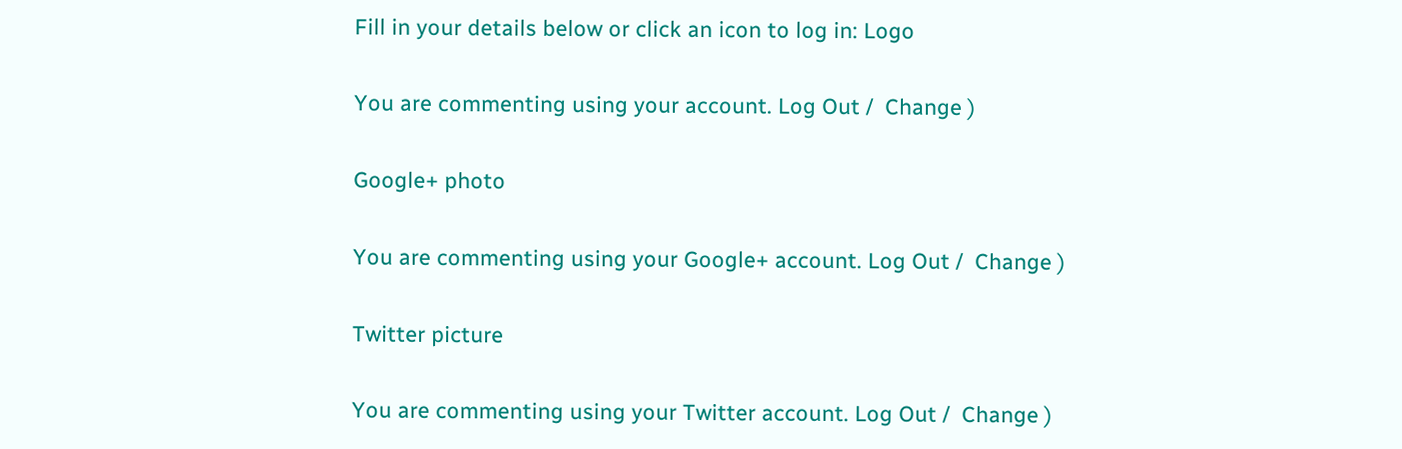Fill in your details below or click an icon to log in: Logo

You are commenting using your account. Log Out /  Change )

Google+ photo

You are commenting using your Google+ account. Log Out /  Change )

Twitter picture

You are commenting using your Twitter account. Log Out /  Change )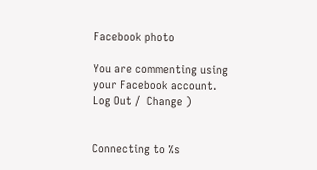Facebook photo

You are commenting using your Facebook account. Log Out /  Change )


Connecting to %s